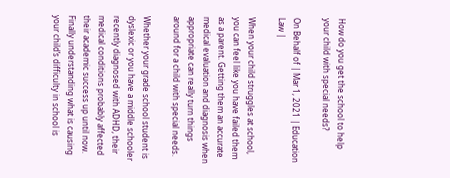How do you get the school to help your child with special needs?

On Behalf of | Mar 1, 2021 | Education Law |

When your child struggles at school, you can feel like you have failed them as a parent. Getting them an accurate medical evaluation and diagnosis when appropriate can really turn things around for a child with special needs.

Whether your grade school student is dyslexic or you have a middle schooler recently diagnosed with ADHD, their medical conditions probably affected their academic success up until now. Finally understanding what is causing your child’s difficulty in school is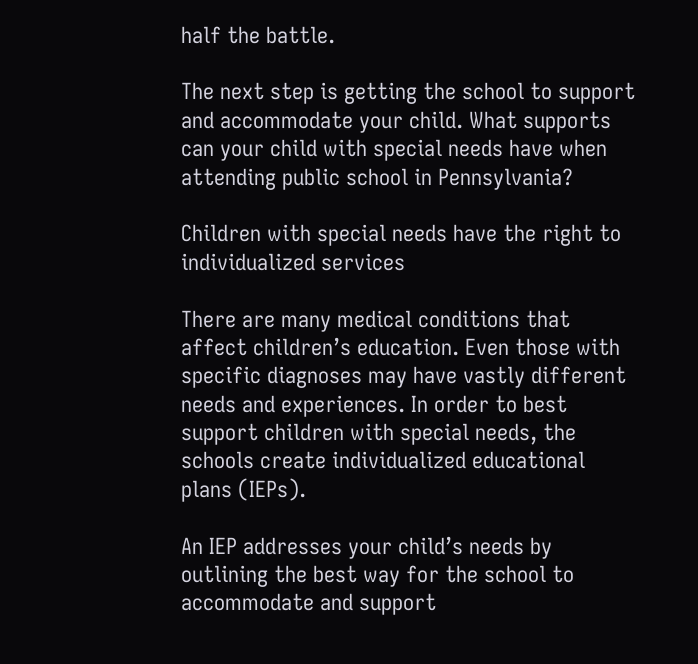half the battle.

The next step is getting the school to support and accommodate your child. What supports can your child with special needs have when attending public school in Pennsylvania?

Children with special needs have the right to individualized services

There are many medical conditions that affect children’s education. Even those with specific diagnoses may have vastly different needs and experiences. In order to best support children with special needs, the schools create individualized educational plans (IEPs).

An IEP addresses your child’s needs by outlining the best way for the school to accommodate and support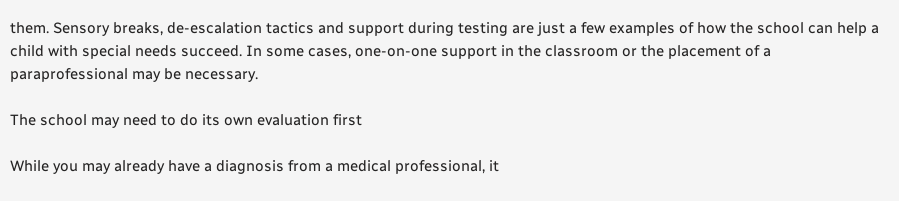them. Sensory breaks, de-escalation tactics and support during testing are just a few examples of how the school can help a child with special needs succeed. In some cases, one-on-one support in the classroom or the placement of a paraprofessional may be necessary.

The school may need to do its own evaluation first

While you may already have a diagnosis from a medical professional, it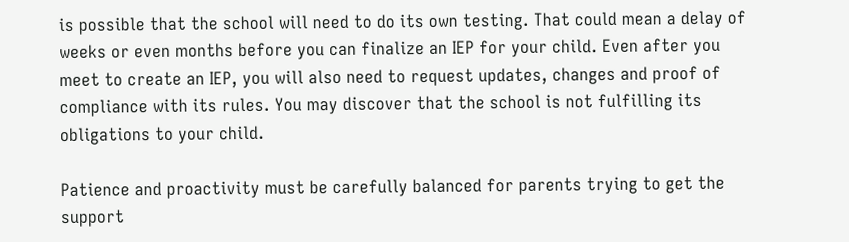is possible that the school will need to do its own testing. That could mean a delay of weeks or even months before you can finalize an IEP for your child. Even after you meet to create an IEP, you will also need to request updates, changes and proof of compliance with its rules. You may discover that the school is not fulfilling its obligations to your child.

Patience and proactivity must be carefully balanced for parents trying to get the support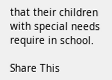that their children with special needs require in school.

Share This